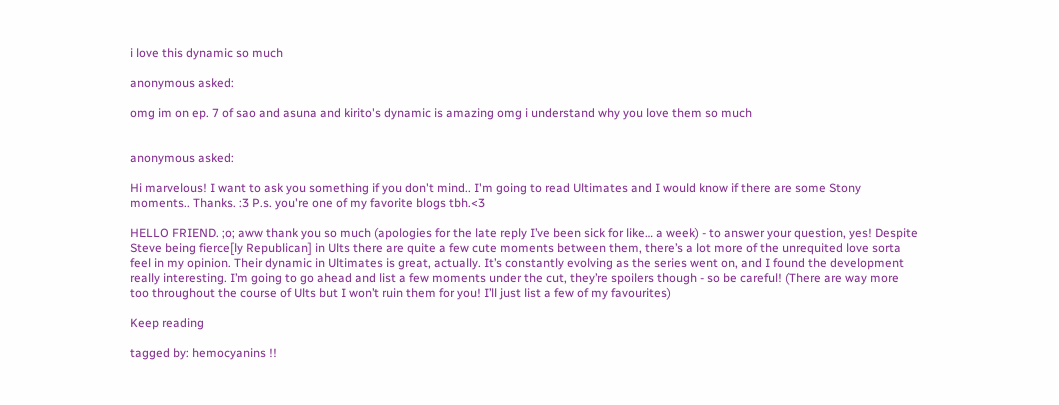i love this dynamic so much

anonymous asked:

omg im on ep. 7 of sao and asuna and kirito's dynamic is amazing omg i understand why you love them so much


anonymous asked:

Hi marvelous! I want to ask you something if you don't mind.. I'm going to read Ultimates and I would know if there are some Stony moments.. Thanks. :3 P.s. you're one of my favorite blogs tbh.<3

HELLO FRIEND. ;o; aww thank you so much (apologies for the late reply I’ve been sick for like… a week) - to answer your question, yes! Despite Steve being fierce[ly Republican] in Ults there are quite a few cute moments between them, there’s a lot more of the unrequited love sorta feel in my opinion. Their dynamic in Ultimates is great, actually. It’s constantly evolving as the series went on, and I found the development really interesting. I’m going to go ahead and list a few moments under the cut, they’re spoilers though - so be careful! (There are way more too throughout the course of Ults but I won’t ruin them for you! I’ll just list a few of my favourites)

Keep reading

tagged by: hemocyanins !!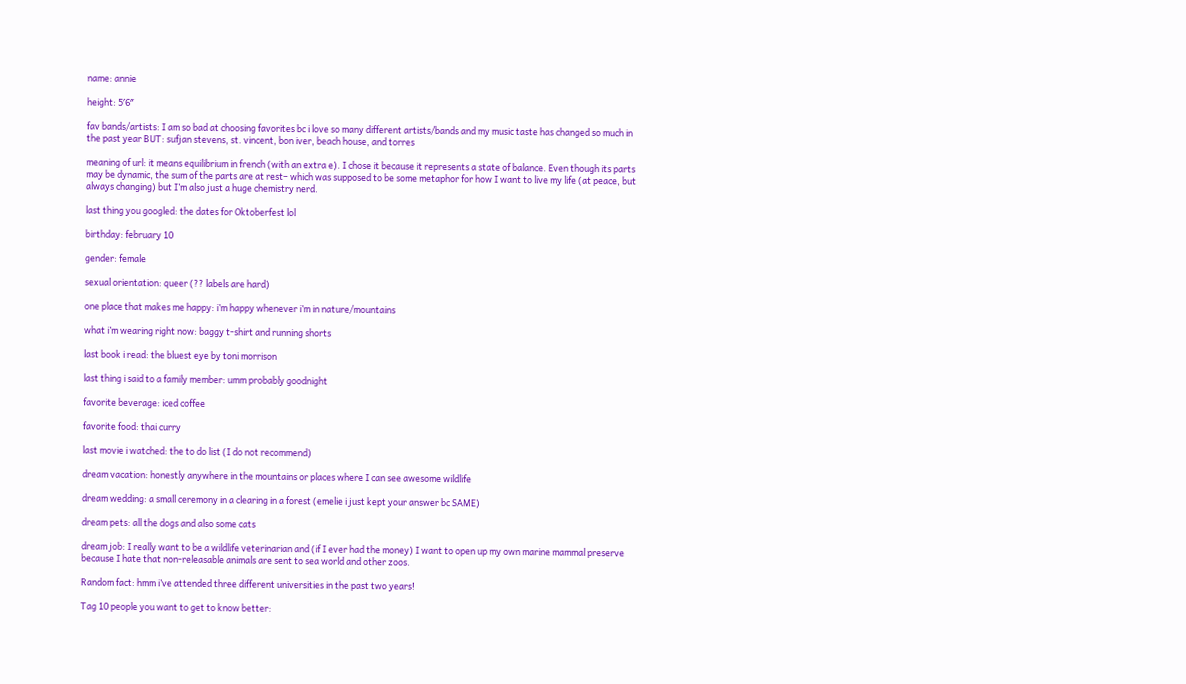name: annie

height: 5′6″

fav bands/artists: I am so bad at choosing favorites bc i love so many different artists/bands and my music taste has changed so much in the past year BUT: sufjan stevens, st. vincent, bon iver, beach house, and torres

meaning of url: it means equilibrium in french (with an extra e). I chose it because it represents a state of balance. Even though its parts may be dynamic, the sum of the parts are at rest– which was supposed to be some metaphor for how I want to live my life (at peace, but always changing) but I’m also just a huge chemistry nerd.

last thing you googled: the dates for Oktoberfest lol

birthday: february 10

gender: female

sexual orientation: queer (?? labels are hard)

one place that makes me happy: i’m happy whenever i’m in nature/mountains

what i’m wearing right now: baggy t-shirt and running shorts

last book i read: the bluest eye by toni morrison

last thing i said to a family member: umm probably goodnight

favorite beverage: iced coffee

favorite food: thai curry

last movie i watched: the to do list (I do not recommend)

dream vacation: honestly anywhere in the mountains or places where I can see awesome wildlife

dream wedding: a small ceremony in a clearing in a forest (emelie i just kept your answer bc SAME)

dream pets: all the dogs and also some cats

dream job: I really want to be a wildlife veterinarian and (if I ever had the money) I want to open up my own marine mammal preserve because I hate that non-releasable animals are sent to sea world and other zoos.

Random fact: hmm i’ve attended three different universities in the past two years!

Tag 10 people you want to get to know better: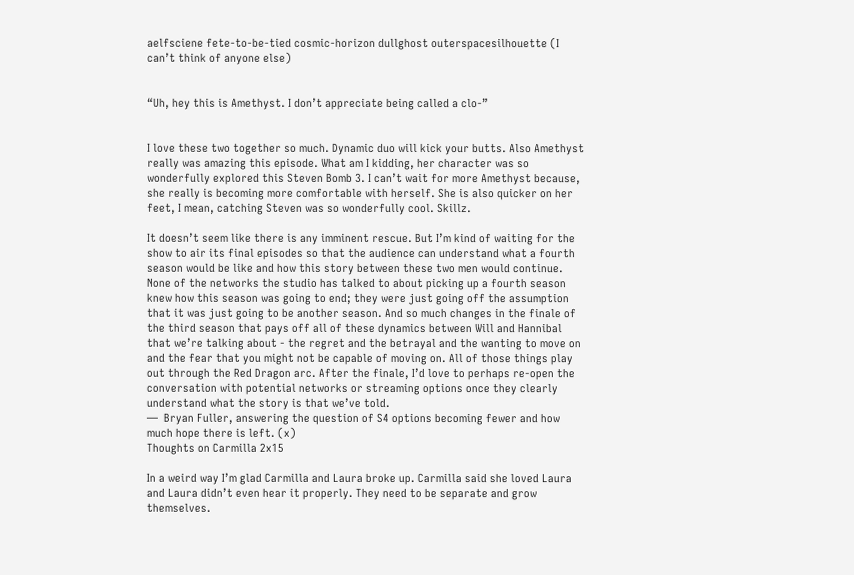aelfsciene fete-to-be-tied cosmic-horizon dullghost outerspacesilhouette (I can’t think of anyone else)


“Uh, hey this is Amethyst. I don’t appreciate being called a clo-”


I love these two together so much. Dynamic duo will kick your butts. Also Amethyst really was amazing this episode. What am I kidding, her character was so wonderfully explored this Steven Bomb 3. I can’t wait for more Amethyst because, she really is becoming more comfortable with herself. She is also quicker on her feet, I mean, catching Steven was so wonderfully cool. Skillz.

It doesn’t seem like there is any imminent rescue. But I’m kind of waiting for the show to air its final episodes so that the audience can understand what a fourth season would be like and how this story between these two men would continue. None of the networks the studio has talked to about picking up a fourth season knew how this season was going to end; they were just going off the assumption that it was just going to be another season. And so much changes in the finale of the third season that pays off all of these dynamics between Will and Hannibal that we’re talking about - the regret and the betrayal and the wanting to move on and the fear that you might not be capable of moving on. All of those things play out through the Red Dragon arc. After the finale, I’d love to perhaps re-open the conversation with potential networks or streaming options once they clearly understand what the story is that we’ve told.
—  Bryan Fuller, answering the question of S4 options becoming fewer and how much hope there is left. (x)
Thoughts on Carmilla 2x15

In a weird way I’m glad Carmilla and Laura broke up. Carmilla said she loved Laura and Laura didn’t even hear it properly. They need to be separate and grow themselves.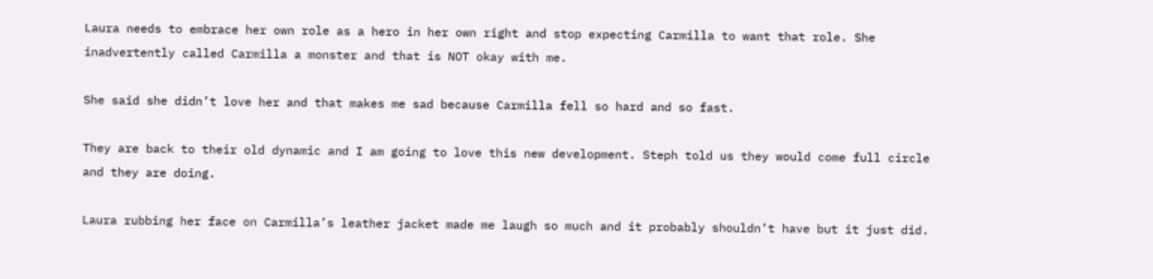Laura needs to embrace her own role as a hero in her own right and stop expecting Carmilla to want that role. She inadvertently called Carmilla a monster and that is NOT okay with me.

She said she didn’t love her and that makes me sad because Carmilla fell so hard and so fast.

They are back to their old dynamic and I am going to love this new development. Steph told us they would come full circle and they are doing.

Laura rubbing her face on Carmilla’s leather jacket made me laugh so much and it probably shouldn’t have but it just did.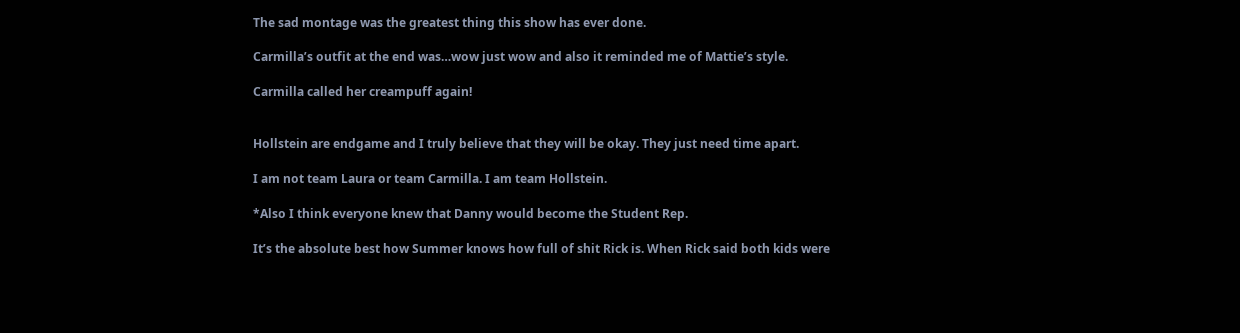The sad montage was the greatest thing this show has ever done.

Carmilla’s outfit at the end was…wow just wow and also it reminded me of Mattie’s style.

Carmilla called her creampuff again!


Hollstein are endgame and I truly believe that they will be okay. They just need time apart.

I am not team Laura or team Carmilla. I am team Hollstein.

*Also I think everyone knew that Danny would become the Student Rep.

It’s the absolute best how Summer knows how full of shit Rick is. When Rick said both kids were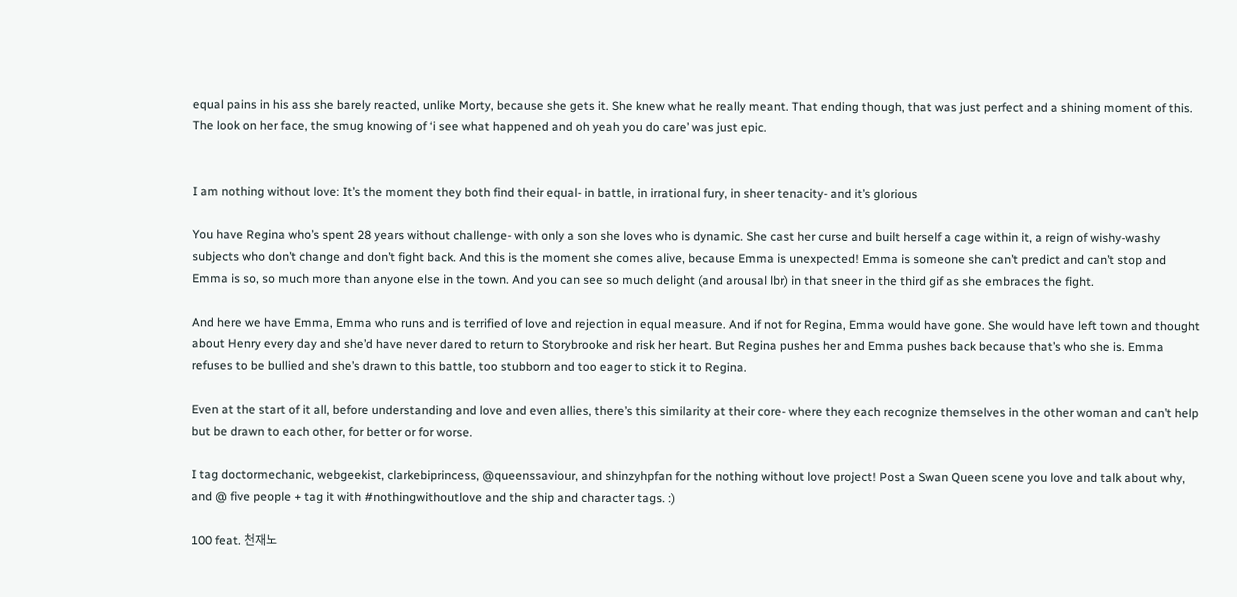equal pains in his ass she barely reacted, unlike Morty, because she gets it. She knew what he really meant. That ending though, that was just perfect and a shining moment of this. The look on her face, the smug knowing of ‘i see what happened and oh yeah you do care’ was just epic.


I am nothing without love: It’s the moment they both find their equal- in battle, in irrational fury, in sheer tenacity- and it’s glorious

You have Regina who’s spent 28 years without challenge- with only a son she loves who is dynamic. She cast her curse and built herself a cage within it, a reign of wishy-washy subjects who don’t change and don’t fight back. And this is the moment she comes alive, because Emma is unexpected! Emma is someone she can’t predict and can’t stop and Emma is so, so much more than anyone else in the town. And you can see so much delight (and arousal lbr) in that sneer in the third gif as she embraces the fight.

And here we have Emma, Emma who runs and is terrified of love and rejection in equal measure. And if not for Regina, Emma would have gone. She would have left town and thought about Henry every day and she’d have never dared to return to Storybrooke and risk her heart. But Regina pushes her and Emma pushes back because that’s who she is. Emma refuses to be bullied and she’s drawn to this battle, too stubborn and too eager to stick it to Regina.

Even at the start of it all, before understanding and love and even allies, there’s this similarity at their core- where they each recognize themselves in the other woman and can’t help but be drawn to each other, for better or for worse.

I tag doctormechanic, webgeekist, clarkebiprincess, @queenssaviour, and shinzyhpfan for the nothing without love project! Post a Swan Queen scene you love and talk about why, and @ five people + tag it with #nothingwithoutlove and the ship and character tags. :)

100 feat. 천재노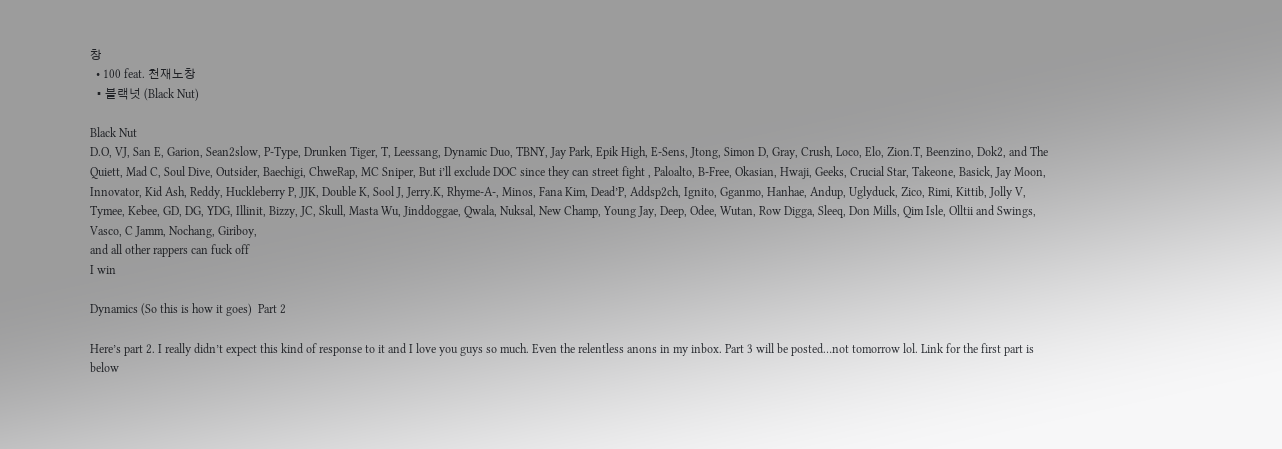창
  • 100 feat. 천재노창
  • 블랙넛 (Black Nut)

Black Nut
D.O, VJ, San E, Garion, Sean2slow, P-Type, Drunken Tiger, T, Leessang, Dynamic Duo, TBNY, Jay Park, Epik High, E-Sens, Jtong, Simon D, Gray, Crush, Loco, Elo, Zion.T, Beenzino, Dok2, and The Quiett, Mad C, Soul Dive, Outsider, Baechigi, ChweRap, MC Sniper, But i’ll exclude DOC since they can street fight , Paloalto, B-Free, Okasian, Hwaji, Geeks, Crucial Star, Takeone, Basick, Jay Moon, Innovator, Kid Ash, Reddy, Huckleberry P, JJK, Double K, Sool J, Jerry.K, Rhyme-A-, Minos, Fana Kim, Dead’P, Addsp2ch, Ignito, Gganmo, Hanhae, Andup, Uglyduck, Zico, Rimi, Kittib, Jolly V, Tymee, Kebee, GD, DG, YDG, Illinit, Bizzy, JC, Skull, Masta Wu, Jinddoggae, Qwala, Nuksal, New Champ, Young Jay, Deep, Odee, Wutan, Row Digga, Sleeq, Don Mills, Qim Isle, Olltii and Swings, Vasco, C Jamm, Nochang, Giriboy,
and all other rappers can fuck off
I win

Dynamics (So this is how it goes)  Part 2

Here’s part 2. I really didn’t expect this kind of response to it and I love you guys so much. Even the relentless anons in my inbox. Part 3 will be posted…not tomorrow lol. Link for the first part is below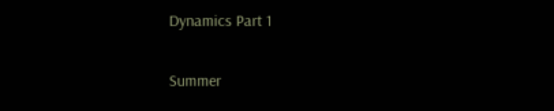Dynamics Part 1

Summer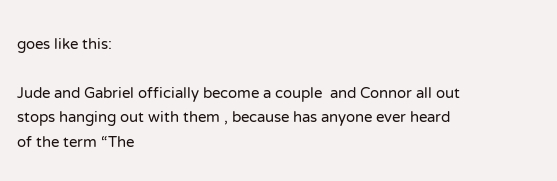goes like this:

Jude and Gabriel officially become a couple  and Connor all out stops hanging out with them , because has anyone ever heard of the term “The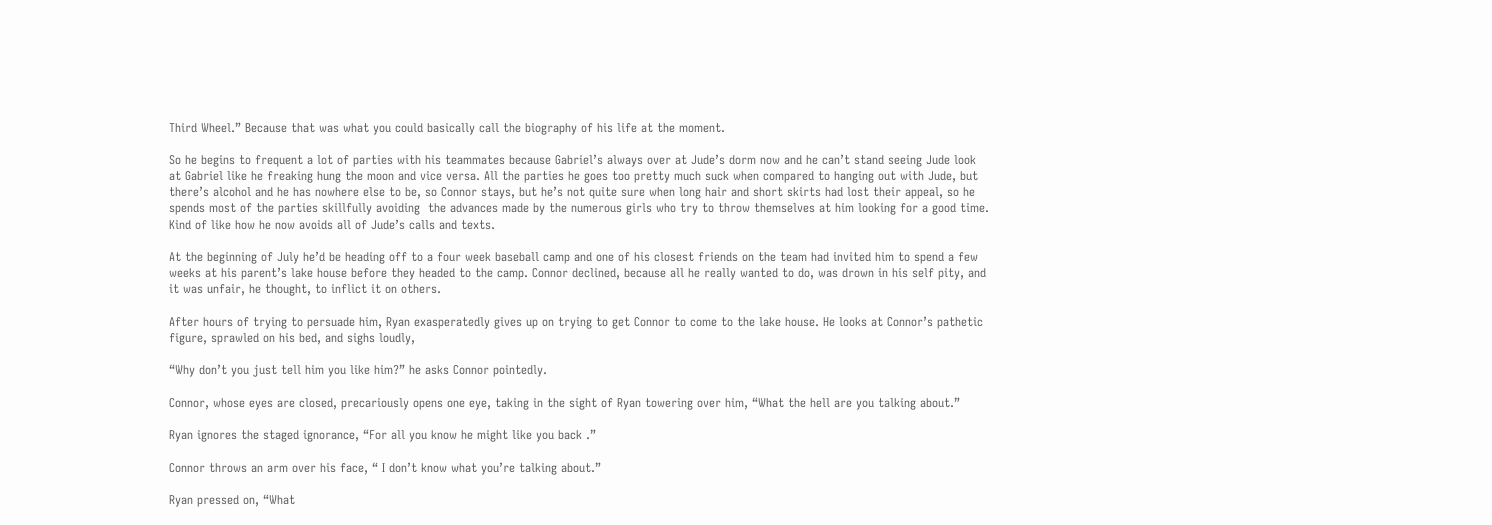Third Wheel.” Because that was what you could basically call the biography of his life at the moment.

So he begins to frequent a lot of parties with his teammates because Gabriel’s always over at Jude’s dorm now and he can’t stand seeing Jude look at Gabriel like he freaking hung the moon and vice versa. All the parties he goes too pretty much suck when compared to hanging out with Jude, but there’s alcohol and he has nowhere else to be, so Connor stays, but he’s not quite sure when long hair and short skirts had lost their appeal, so he spends most of the parties skillfully avoiding  the advances made by the numerous girls who try to throw themselves at him looking for a good time. Kind of like how he now avoids all of Jude’s calls and texts.

At the beginning of July he’d be heading off to a four week baseball camp and one of his closest friends on the team had invited him to spend a few weeks at his parent’s lake house before they headed to the camp. Connor declined, because all he really wanted to do, was drown in his self pity, and it was unfair, he thought, to inflict it on others.

After hours of trying to persuade him, Ryan exasperatedly gives up on trying to get Connor to come to the lake house. He looks at Connor’s pathetic figure, sprawled on his bed, and sighs loudly,

“Why don’t you just tell him you like him?” he asks Connor pointedly.

Connor, whose eyes are closed, precariously opens one eye, taking in the sight of Ryan towering over him, “What the hell are you talking about.”

Ryan ignores the staged ignorance, “For all you know he might like you back .”

Connor throws an arm over his face, “ I don’t know what you’re talking about.”

Ryan pressed on, “What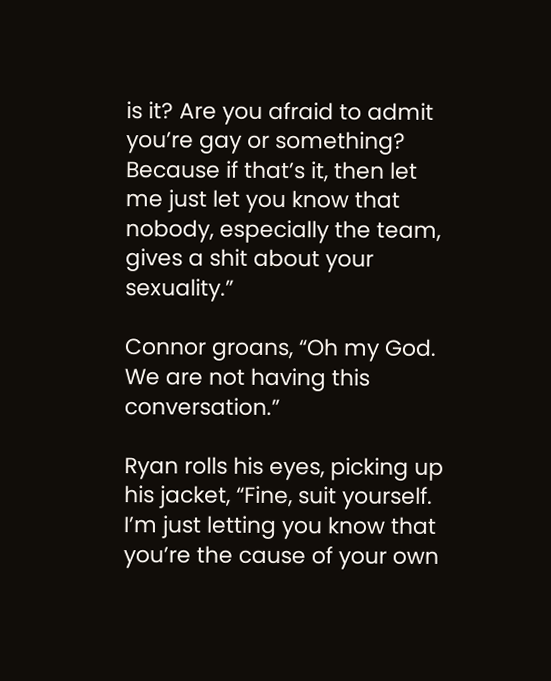is it? Are you afraid to admit you’re gay or something? Because if that’s it, then let me just let you know that nobody, especially the team, gives a shit about your sexuality.”

Connor groans, “Oh my God. We are not having this conversation.”

Ryan rolls his eyes, picking up his jacket, “Fine, suit yourself. I’m just letting you know that you’re the cause of your own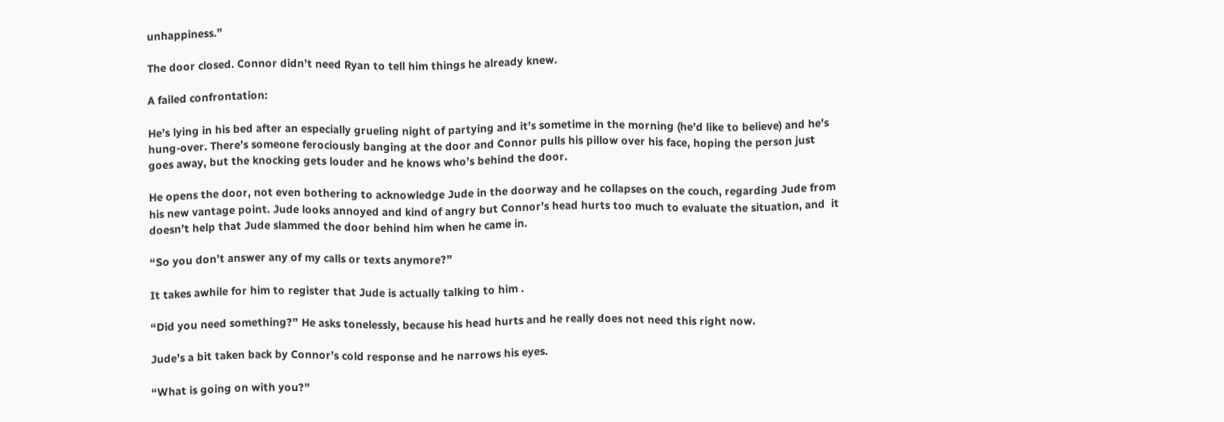unhappiness.”

The door closed. Connor didn’t need Ryan to tell him things he already knew.

A failed confrontation:

He’s lying in his bed after an especially grueling night of partying and it’s sometime in the morning (he’d like to believe) and he’s hung-over. There’s someone ferociously banging at the door and Connor pulls his pillow over his face, hoping the person just goes away, but the knocking gets louder and he knows who’s behind the door.

He opens the door, not even bothering to acknowledge Jude in the doorway and he collapses on the couch, regarding Jude from his new vantage point. Jude looks annoyed and kind of angry but Connor’s head hurts too much to evaluate the situation, and  it doesn’t help that Jude slammed the door behind him when he came in.

“So you don’t answer any of my calls or texts anymore?”

It takes awhile for him to register that Jude is actually talking to him .

“Did you need something?” He asks tonelessly, because his head hurts and he really does not need this right now.

Jude’s a bit taken back by Connor’s cold response and he narrows his eyes.

“What is going on with you?”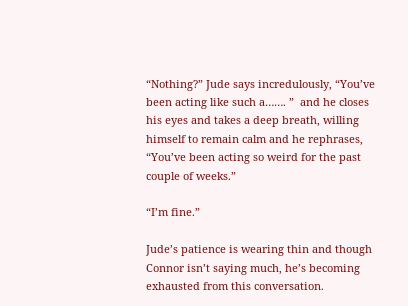“Nothing?” Jude says incredulously, “You’ve been acting like such a……. ”  and he closes his eyes and takes a deep breath, willing himself to remain calm and he rephrases, “You’ve been acting so weird for the past couple of weeks.”

“I’m fine.”

Jude’s patience is wearing thin and though Connor isn’t saying much, he’s becoming exhausted from this conversation.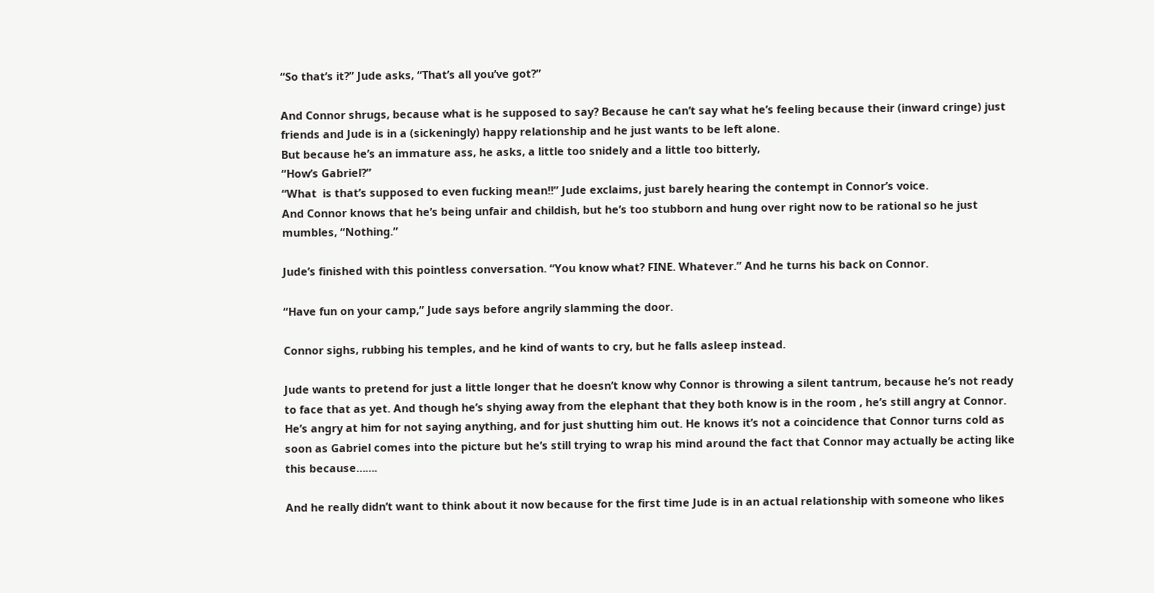“So that’s it?” Jude asks, “That’s all you’ve got?”

And Connor shrugs, because what is he supposed to say? Because he can’t say what he’s feeling because their (inward cringe) just friends and Jude is in a (sickeningly) happy relationship and he just wants to be left alone.
But because he’s an immature ass, he asks, a little too snidely and a little too bitterly,
“How’s Gabriel?”
“What  is that’s supposed to even fucking mean!!” Jude exclaims, just barely hearing the contempt in Connor’s voice.
And Connor knows that he’s being unfair and childish, but he’s too stubborn and hung over right now to be rational so he just mumbles, “Nothing.”

Jude’s finished with this pointless conversation. “You know what? FINE. Whatever.” And he turns his back on Connor.

“Have fun on your camp,” Jude says before angrily slamming the door.

Connor sighs, rubbing his temples, and he kind of wants to cry, but he falls asleep instead.

Jude wants to pretend for just a little longer that he doesn’t know why Connor is throwing a silent tantrum, because he’s not ready to face that as yet. And though he’s shying away from the elephant that they both know is in the room , he’s still angry at Connor. He’s angry at him for not saying anything, and for just shutting him out. He knows it’s not a coincidence that Connor turns cold as soon as Gabriel comes into the picture but he’s still trying to wrap his mind around the fact that Connor may actually be acting like this because…….

And he really didn’t want to think about it now because for the first time Jude is in an actual relationship with someone who likes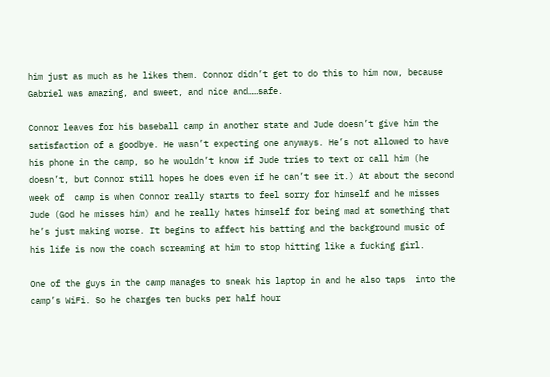him just as much as he likes them. Connor didn’t get to do this to him now, because Gabriel was amazing, and sweet, and nice and……safe.

Connor leaves for his baseball camp in another state and Jude doesn’t give him the satisfaction of a goodbye. He wasn’t expecting one anyways. He’s not allowed to have his phone in the camp, so he wouldn’t know if Jude tries to text or call him (he doesn’t, but Connor still hopes he does even if he can’t see it.) At about the second week of  camp is when Connor really starts to feel sorry for himself and he misses Jude (God he misses him) and he really hates himself for being mad at something that he’s just making worse. It begins to affect his batting and the background music of his life is now the coach screaming at him to stop hitting like a fucking girl.

One of the guys in the camp manages to sneak his laptop in and he also taps  into the camp’s WiFi. So he charges ten bucks per half hour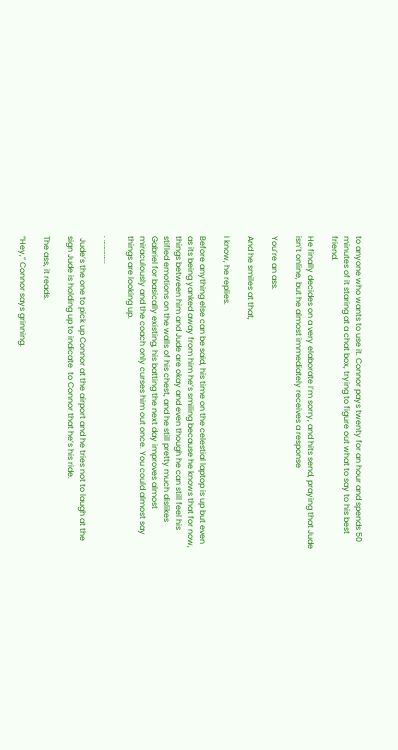to anyone who wants to use it. Connor pays twenty for an hour and spends 50 minutes of it staring at a chat box, trying to figure out what to say to his best friend.

He finally decides on a very elaborate I’m sorry, and hits send, praying that Jude isn’t online, but he almost immediately receives a response

You’re an ass.

And he smiles at that,

I know, he replies.

Before anything else can be said, his time on the celestial laptop is up but even as its being yanked away from him he’s smiling because he knows that for now, things between him and Jude are okay and even though he can still feel his stifled emotions on the walls of his chest, and he still pretty much dislikes Gabriel for basically existing, his batting the next day improves almost miraculously and the coach only curses him out once. You could almost say things are looking up.

. …………..

 Jude’s the one to pick up Connor at the airport and he tries not to laugh at the sign Jude is holding up to indicate  to Connor that he’s his ride.

The ass, it reads.

“Hey,” Connor says grinning.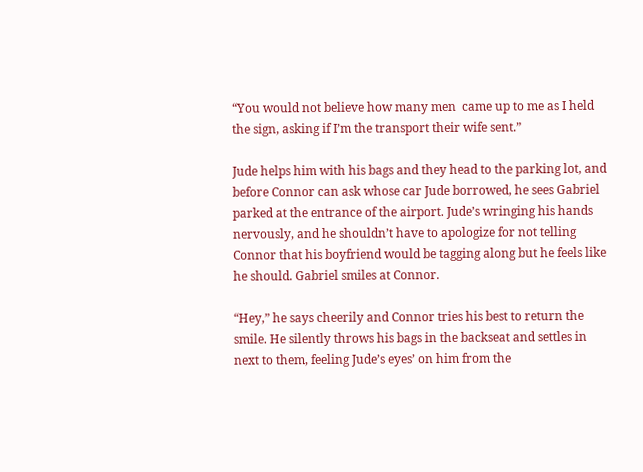“You would not believe how many men  came up to me as I held the sign, asking if I’m the transport their wife sent.”

Jude helps him with his bags and they head to the parking lot, and before Connor can ask whose car Jude borrowed, he sees Gabriel parked at the entrance of the airport. Jude’s wringing his hands nervously, and he shouldn’t have to apologize for not telling Connor that his boyfriend would be tagging along but he feels like he should. Gabriel smiles at Connor.

“Hey,” he says cheerily and Connor tries his best to return the smile. He silently throws his bags in the backseat and settles in next to them, feeling Jude’s eyes’ on him from the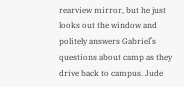rearview mirror, but he just looks out the window and politely answers Gabriel’s questions about camp as they drive back to campus. Jude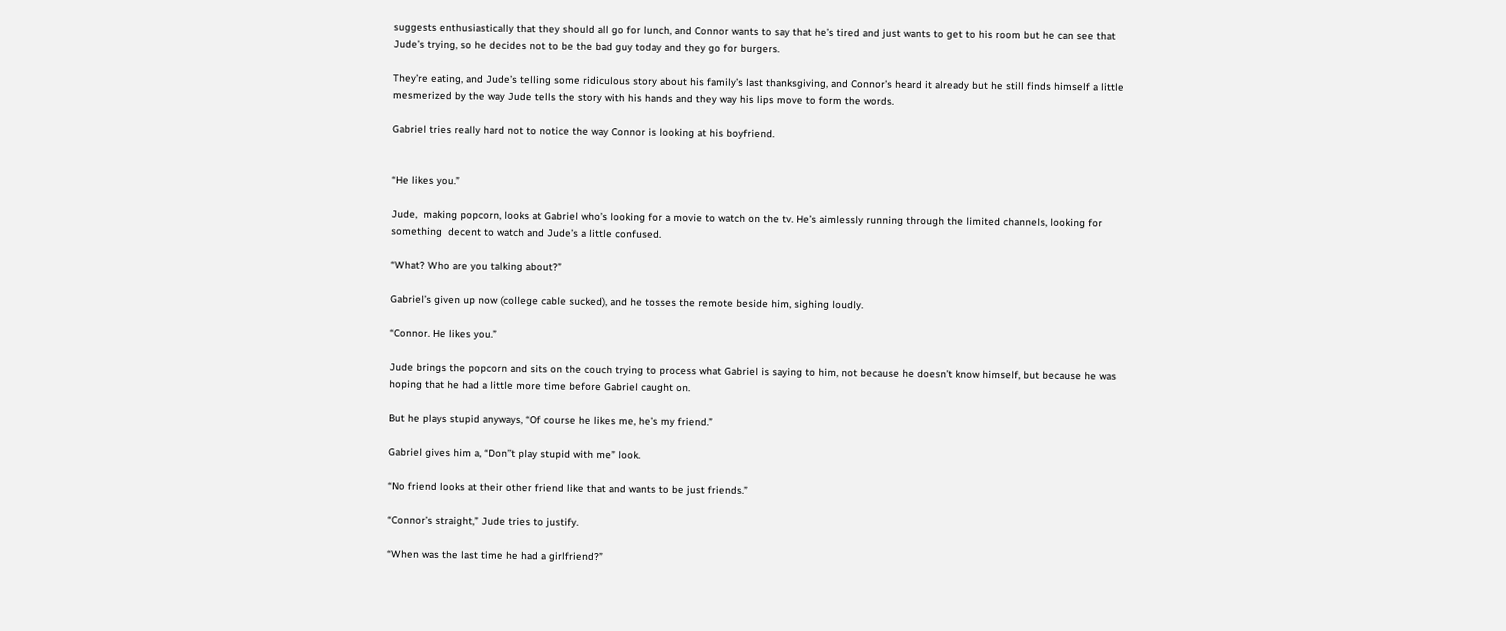suggests enthusiastically that they should all go for lunch, and Connor wants to say that he’s tired and just wants to get to his room but he can see that Jude’s trying, so he decides not to be the bad guy today and they go for burgers.

They’re eating, and Jude’s telling some ridiculous story about his family’s last thanksgiving, and Connor’s heard it already but he still finds himself a little mesmerized by the way Jude tells the story with his hands and they way his lips move to form the words.

Gabriel tries really hard not to notice the way Connor is looking at his boyfriend.


“He likes you.”

Jude,  making popcorn, looks at Gabriel who’s looking for a movie to watch on the tv. He’s aimlessly running through the limited channels, looking for something  decent to watch and Jude’s a little confused.

“What? Who are you talking about?”

Gabriel’s given up now (college cable sucked), and he tosses the remote beside him, sighing loudly.

“Connor. He likes you.”

Jude brings the popcorn and sits on the couch trying to process what Gabriel is saying to him, not because he doesn’t know himself, but because he was hoping that he had a little more time before Gabriel caught on.

But he plays stupid anyways, “Of course he likes me, he’s my friend.”

Gabriel gives him a, “Don’’t play stupid with me” look.

“No friend looks at their other friend like that and wants to be just friends.”

“Connor’s straight,” Jude tries to justify.

“When was the last time he had a girlfriend?”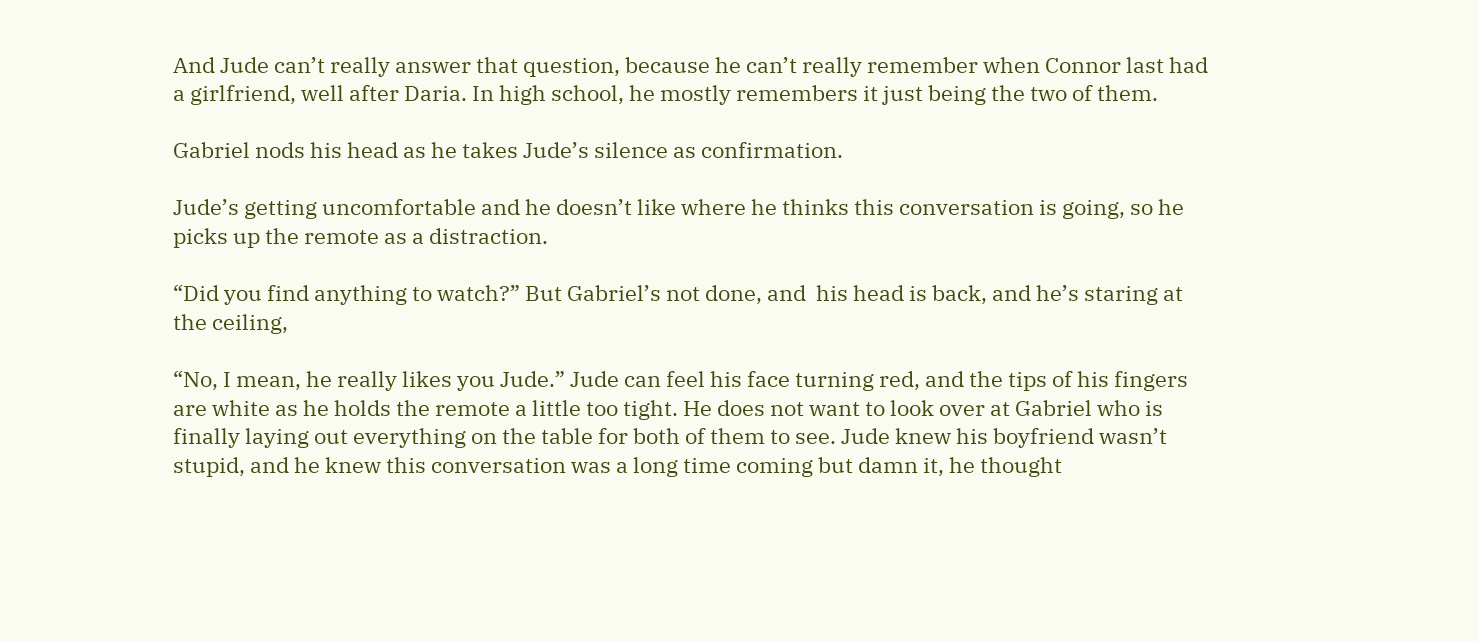And Jude can’t really answer that question, because he can’t really remember when Connor last had a girlfriend, well after Daria. In high school, he mostly remembers it just being the two of them.

Gabriel nods his head as he takes Jude’s silence as confirmation.

Jude’s getting uncomfortable and he doesn’t like where he thinks this conversation is going, so he picks up the remote as a distraction.

“Did you find anything to watch?” But Gabriel’s not done, and  his head is back, and he’s staring at the ceiling,

“No, I mean, he really likes you Jude.” Jude can feel his face turning red, and the tips of his fingers are white as he holds the remote a little too tight. He does not want to look over at Gabriel who is finally laying out everything on the table for both of them to see. Jude knew his boyfriend wasn’t stupid, and he knew this conversation was a long time coming but damn it, he thought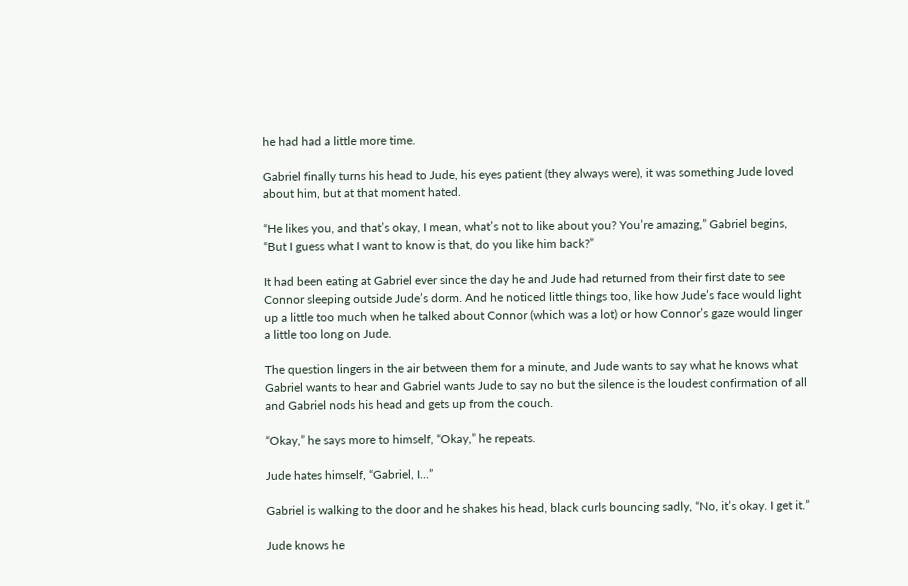he had had a little more time.

Gabriel finally turns his head to Jude, his eyes patient (they always were), it was something Jude loved about him, but at that moment hated.

“He likes you, and that’s okay, I mean, what’s not to like about you? You’re amazing,” Gabriel begins, “But I guess what I want to know is that, do you like him back?”

It had been eating at Gabriel ever since the day he and Jude had returned from their first date to see Connor sleeping outside Jude’s dorm. And he noticed little things too, like how Jude’s face would light up a little too much when he talked about Connor (which was a lot) or how Connor’s gaze would linger a little too long on Jude.

The question lingers in the air between them for a minute, and Jude wants to say what he knows what Gabriel wants to hear and Gabriel wants Jude to say no but the silence is the loudest confirmation of all and Gabriel nods his head and gets up from the couch.

“Okay,” he says more to himself, “Okay,” he repeats.

Jude hates himself, “Gabriel, I…”

Gabriel is walking to the door and he shakes his head, black curls bouncing sadly, “No, it’s okay. I get it.”

Jude knows he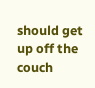should get up off the couch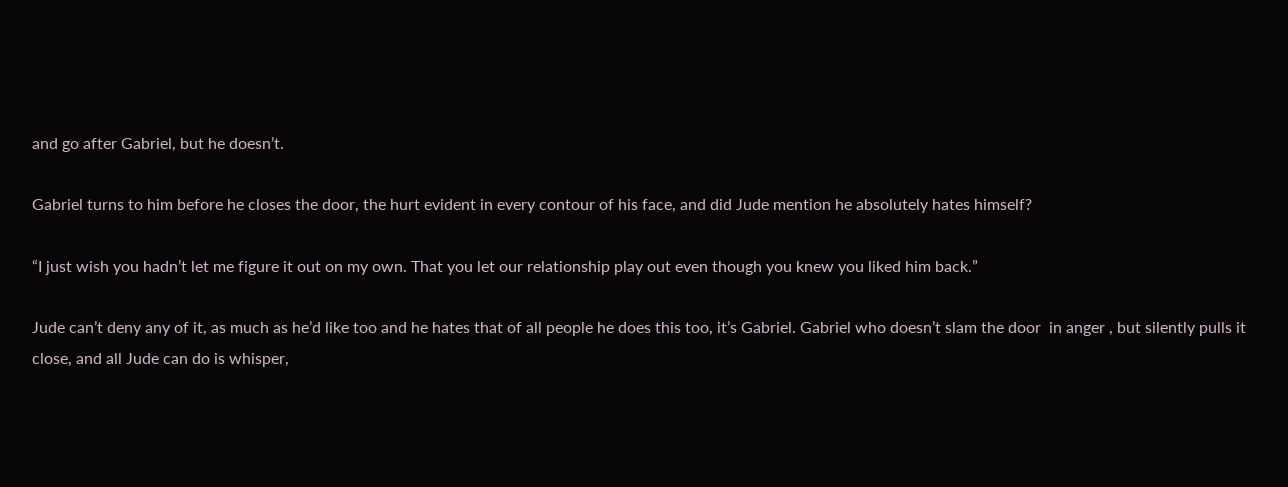and go after Gabriel, but he doesn’t.

Gabriel turns to him before he closes the door, the hurt evident in every contour of his face, and did Jude mention he absolutely hates himself?

“I just wish you hadn’t let me figure it out on my own. That you let our relationship play out even though you knew you liked him back.”

Jude can’t deny any of it, as much as he’d like too and he hates that of all people he does this too, it’s Gabriel. Gabriel who doesn’t slam the door  in anger , but silently pulls it close, and all Jude can do is whisper,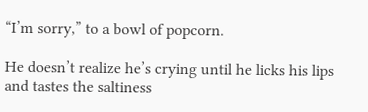“I’m sorry,” to a bowl of popcorn.

He doesn’t realize he’s crying until he licks his lips and tastes the saltiness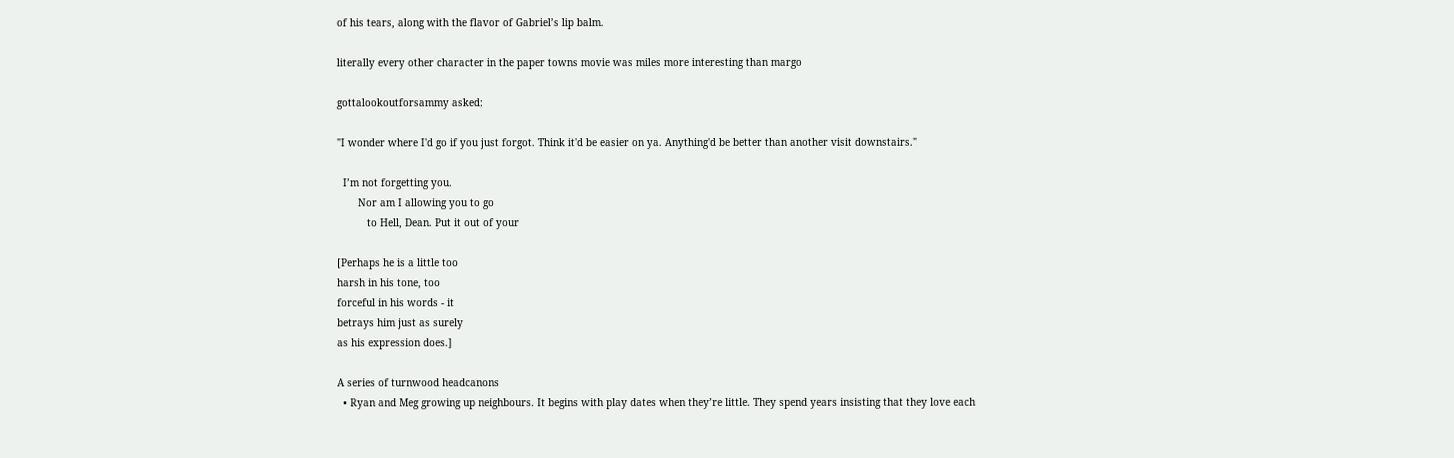of his tears, along with the flavor of Gabriel’s lip balm.

literally every other character in the paper towns movie was miles more interesting than margo

gottalookoutforsammy asked:

"I wonder where I'd go if you just forgot. Think it'd be easier on ya. Anything'd be better than another visit downstairs."

  I’m not forgetting you.
       Nor am I allowing you to go
          to Hell, Dean. Put it out of your

[Perhaps he is a little too
harsh in his tone, too
forceful in his words - it
betrays him just as surely
as his expression does.]

A series of turnwood headcanons
  • Ryan and Meg growing up neighbours. It begins with play dates when they’re little. They spend years insisting that they love each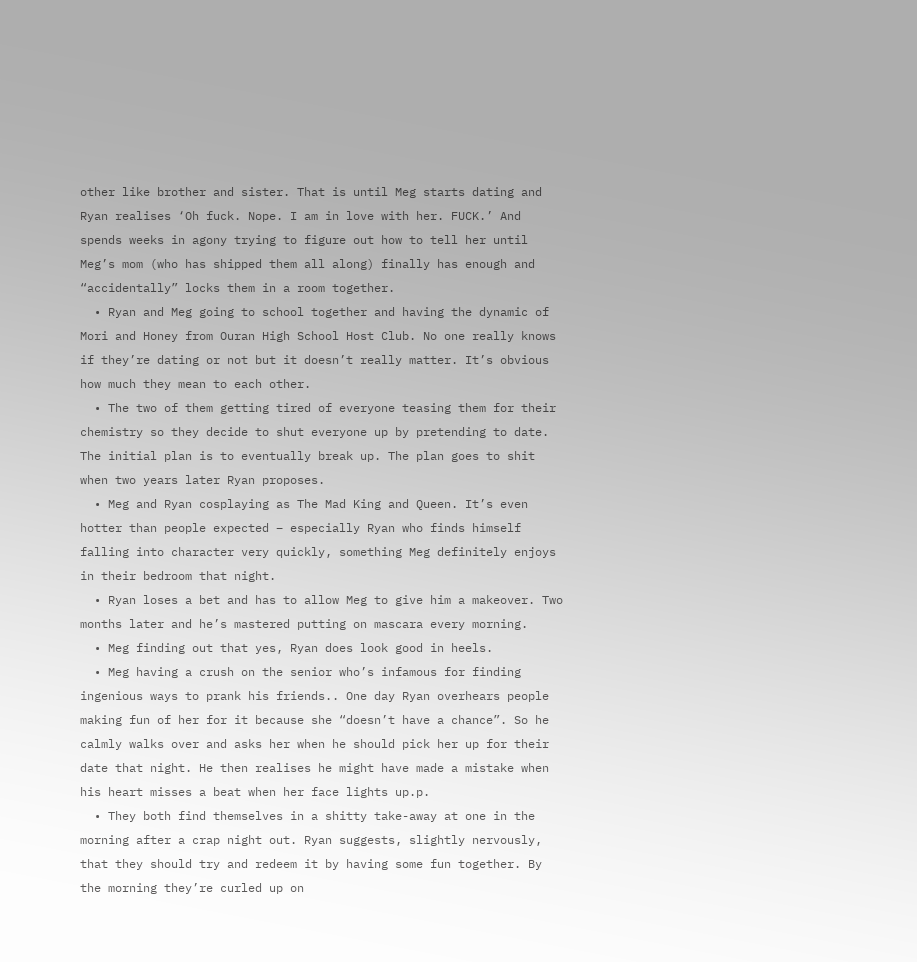other like brother and sister. That is until Meg starts dating and Ryan realises ‘Oh fuck. Nope. I am in love with her. FUCK.’ And spends weeks in agony trying to figure out how to tell her until Meg’s mom (who has shipped them all along) finally has enough and “accidentally” locks them in a room together.
  • Ryan and Meg going to school together and having the dynamic of Mori and Honey from Ouran High School Host Club. No one really knows if they’re dating or not but it doesn’t really matter. It’s obvious how much they mean to each other.
  • The two of them getting tired of everyone teasing them for their chemistry so they decide to shut everyone up by pretending to date. The initial plan is to eventually break up. The plan goes to shit when two years later Ryan proposes.
  • Meg and Ryan cosplaying as The Mad King and Queen. It’s even hotter than people expected – especially Ryan who finds himself falling into character very quickly, something Meg definitely enjoys in their bedroom that night.
  • Ryan loses a bet and has to allow Meg to give him a makeover. Two months later and he’s mastered putting on mascara every morning.
  • Meg finding out that yes, Ryan does look good in heels.
  • Meg having a crush on the senior who’s infamous for finding ingenious ways to prank his friends.. One day Ryan overhears people making fun of her for it because she “doesn’t have a chance”. So he calmly walks over and asks her when he should pick her up for their date that night. He then realises he might have made a mistake when his heart misses a beat when her face lights up.p.
  • They both find themselves in a shitty take-away at one in the morning after a crap night out. Ryan suggests, slightly nervously, that they should try and redeem it by having some fun together. By the morning they’re curled up on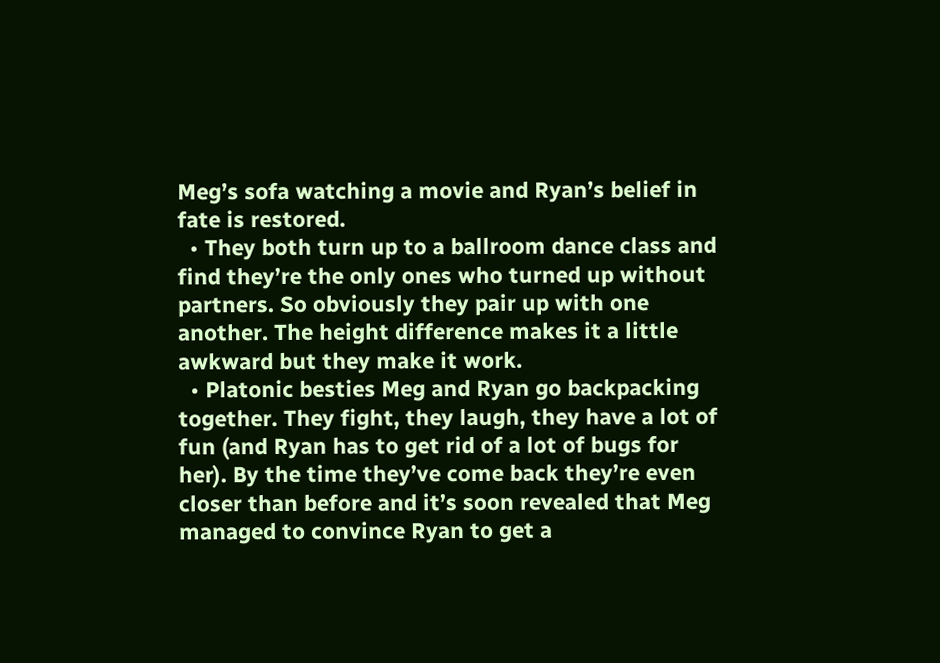Meg’s sofa watching a movie and Ryan’s belief in fate is restored.
  • They both turn up to a ballroom dance class and find they’re the only ones who turned up without partners. So obviously they pair up with one another. The height difference makes it a little awkward but they make it work.
  • Platonic besties Meg and Ryan go backpacking together. They fight, they laugh, they have a lot of fun (and Ryan has to get rid of a lot of bugs for her). By the time they’ve come back they’re even closer than before and it’s soon revealed that Meg managed to convince Ryan to get a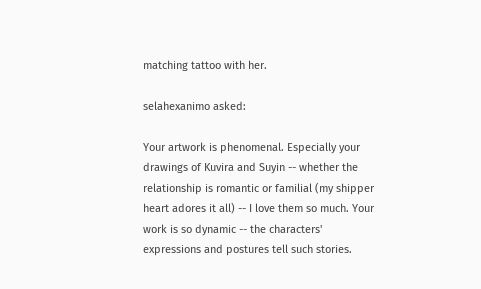matching tattoo with her.

selahexanimo asked:

Your artwork is phenomenal. Especially your drawings of Kuvira and Suyin -- whether the relationship is romantic or familial (my shipper heart adores it all) -- I love them so much. Your work is so dynamic -- the characters' expressions and postures tell such stories.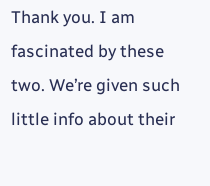Thank you. I am fascinated by these two. We’re given such little info about their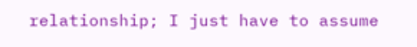relationship; I just have to assume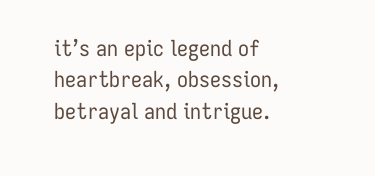it’s an epic legend of heartbreak, obsession, betrayal and intrigue.